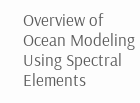Overview of Ocean Modeling Using Spectral Elements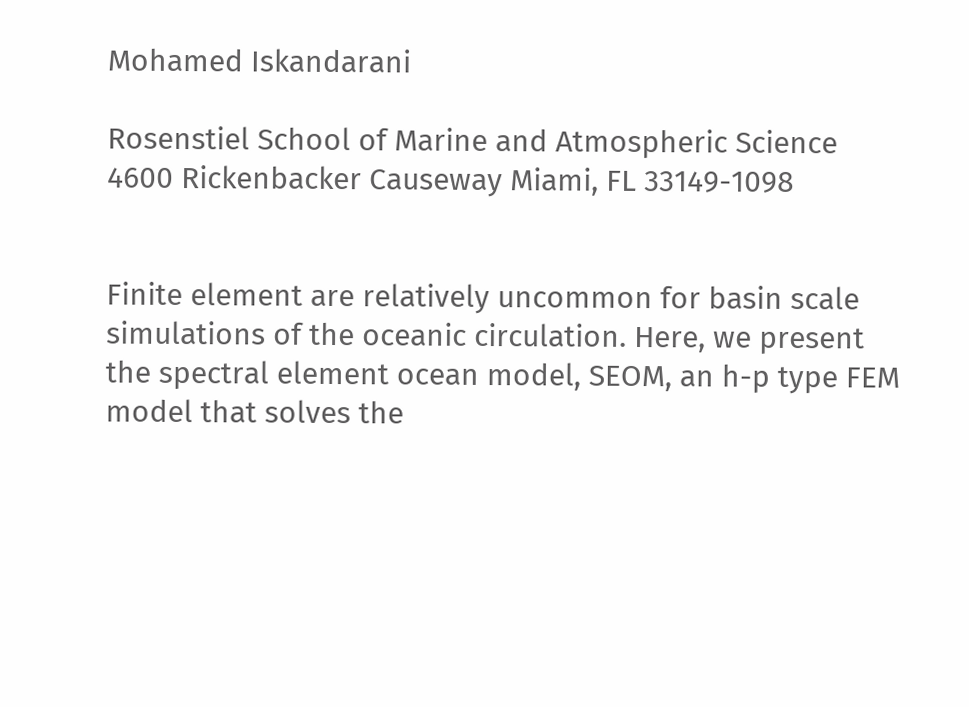Mohamed Iskandarani

Rosenstiel School of Marine and Atmospheric Science 4600 Rickenbacker Causeway Miami, FL 33149-1098


Finite element are relatively uncommon for basin scale simulations of the oceanic circulation. Here, we present the spectral element ocean model, SEOM, an h-p type FEM model that solves the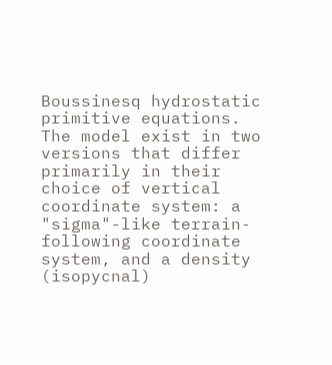Boussinesq hydrostatic primitive equations. The model exist in two versions that differ primarily in their choice of vertical coordinate system: a "sigma"-like terrain-following coordinate system, and a density (isopycnal)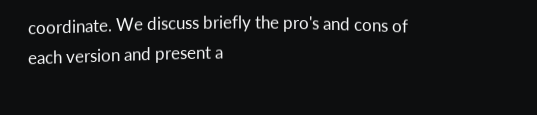coordinate. We discuss briefly the pro's and cons of each version and present a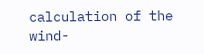calculation of the wind-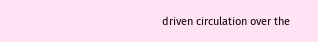driven circulation over the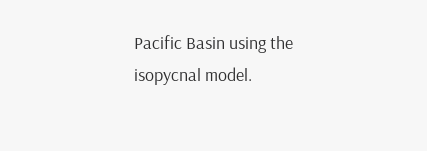Pacific Basin using the isopycnal model.